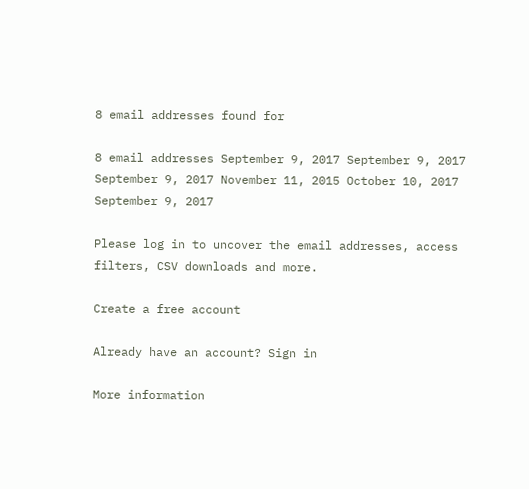8 email addresses found for

8 email addresses September 9, 2017 September 9, 2017 September 9, 2017 November 11, 2015 October 10, 2017 September 9, 2017

Please log in to uncover the email addresses, access filters, CSV downloads and more.

Create a free account

Already have an account? Sign in

More information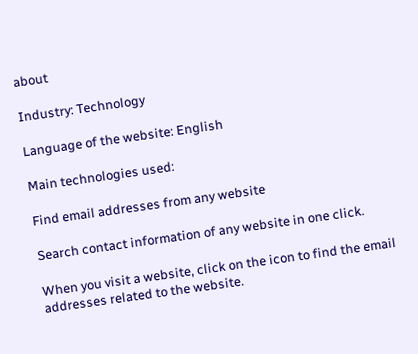about

Industry: Technology

Language of the website: English

Main technologies used:

Find email addresses from any website

Search contact information of any website in one click.

When you visit a website, click on the icon to find the email addresses related to the website.